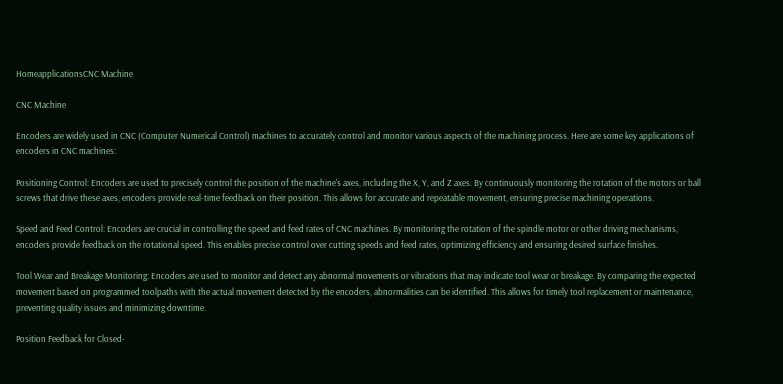HomeapplicationsCNC Machine

CNC Machine

Encoders are widely used in CNC (Computer Numerical Control) machines to accurately control and monitor various aspects of the machining process. Here are some key applications of encoders in CNC machines:

Positioning Control: Encoders are used to precisely control the position of the machine's axes, including the X, Y, and Z axes. By continuously monitoring the rotation of the motors or ball screws that drive these axes, encoders provide real-time feedback on their position. This allows for accurate and repeatable movement, ensuring precise machining operations.

Speed and Feed Control: Encoders are crucial in controlling the speed and feed rates of CNC machines. By monitoring the rotation of the spindle motor or other driving mechanisms, encoders provide feedback on the rotational speed. This enables precise control over cutting speeds and feed rates, optimizing efficiency and ensuring desired surface finishes.

Tool Wear and Breakage Monitoring: Encoders are used to monitor and detect any abnormal movements or vibrations that may indicate tool wear or breakage. By comparing the expected movement based on programmed toolpaths with the actual movement detected by the encoders, abnormalities can be identified. This allows for timely tool replacement or maintenance, preventing quality issues and minimizing downtime.

Position Feedback for Closed-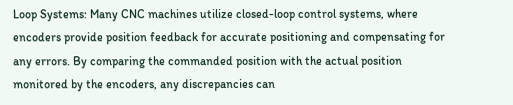Loop Systems: Many CNC machines utilize closed-loop control systems, where encoders provide position feedback for accurate positioning and compensating for any errors. By comparing the commanded position with the actual position monitored by the encoders, any discrepancies can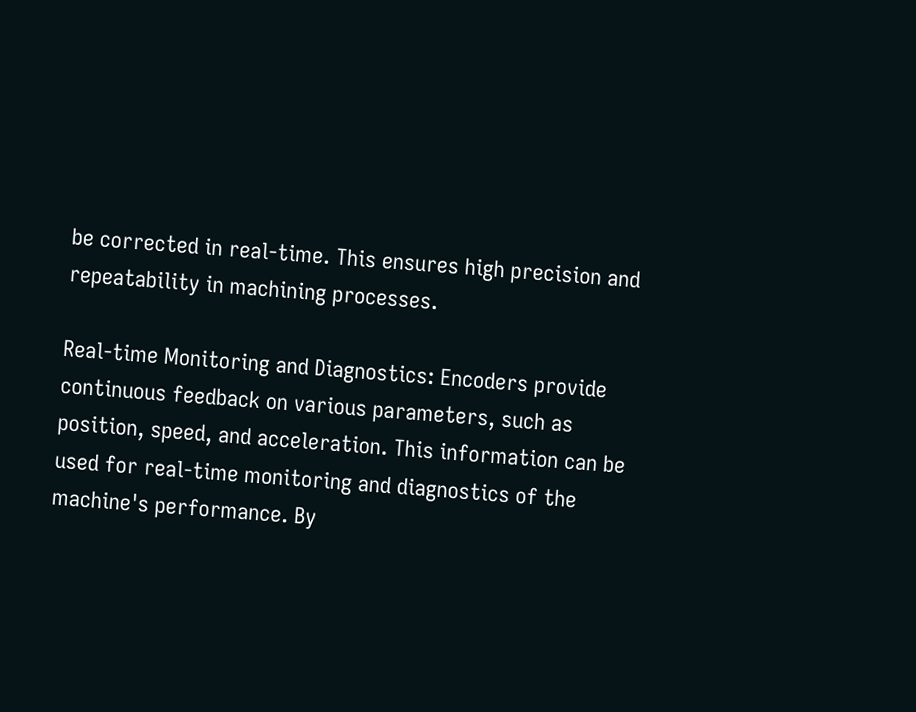be corrected in real-time. This ensures high precision and repeatability in machining processes.

Real-time Monitoring and Diagnostics: Encoders provide continuous feedback on various parameters, such as position, speed, and acceleration. This information can be used for real-time monitoring and diagnostics of the machine's performance. By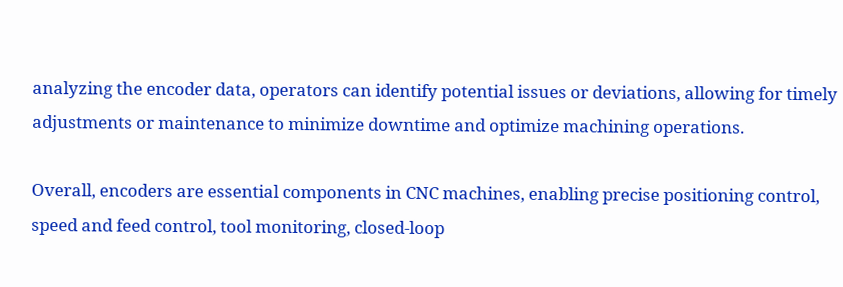analyzing the encoder data, operators can identify potential issues or deviations, allowing for timely adjustments or maintenance to minimize downtime and optimize machining operations.

Overall, encoders are essential components in CNC machines, enabling precise positioning control, speed and feed control, tool monitoring, closed-loop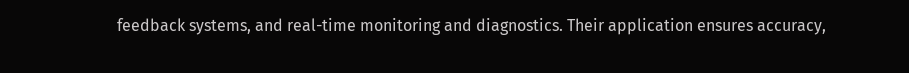feedback systems, and real-time monitoring and diagnostics. Their application ensures accuracy,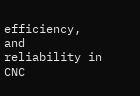efficiency, and reliability in CNC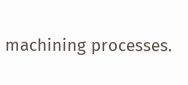machining processes.